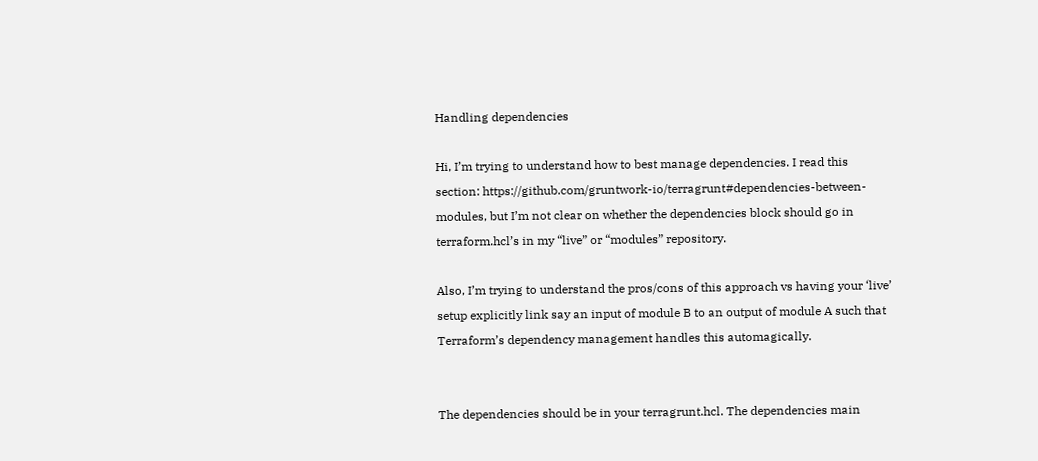Handling dependencies

Hi, I’m trying to understand how to best manage dependencies. I read this section: https://github.com/gruntwork-io/terragrunt#dependencies-between-modules, but I’m not clear on whether the dependencies block should go in terraform.hcl’s in my “live” or “modules” repository.

Also, I’m trying to understand the pros/cons of this approach vs having your ‘live’ setup explicitly link say an input of module B to an output of module A such that Terraform’s dependency management handles this automagically.


The dependencies should be in your terragrunt.hcl. The dependencies main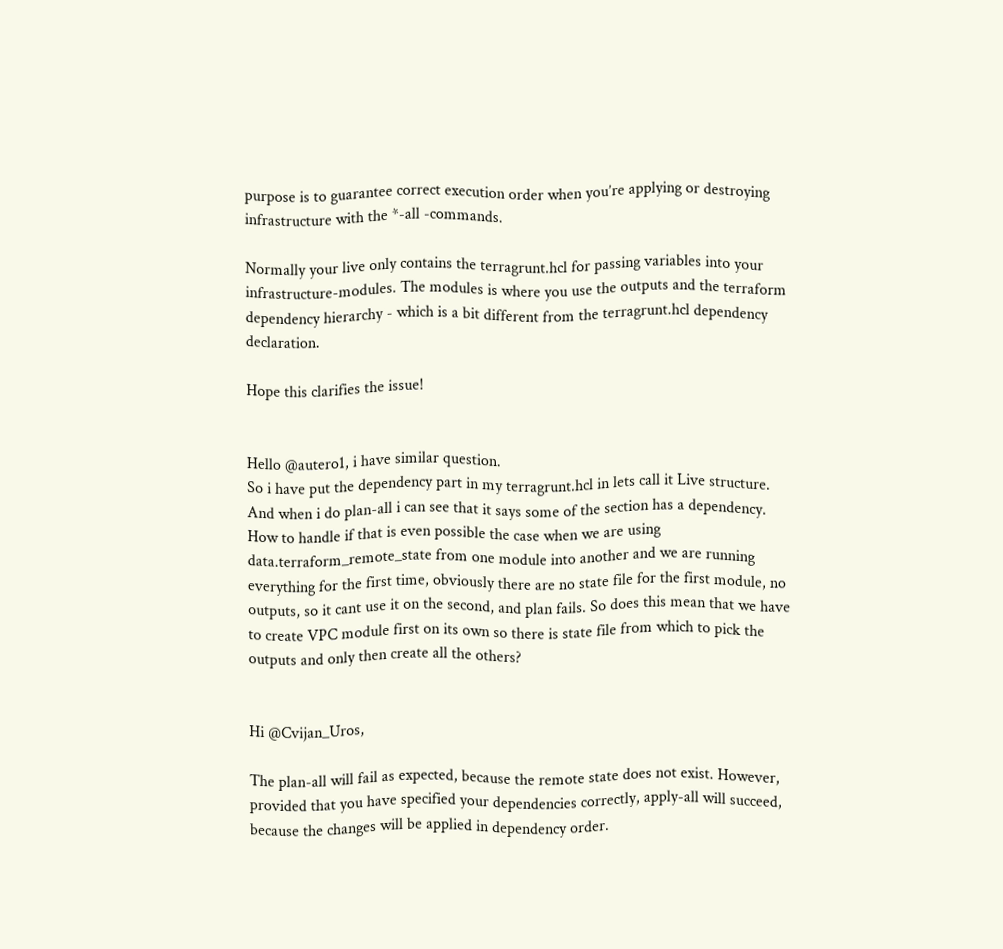purpose is to guarantee correct execution order when you’re applying or destroying infrastructure with the *-all -commands.

Normally your live only contains the terragrunt.hcl for passing variables into your infrastructure-modules. The modules is where you use the outputs and the terraform dependency hierarchy - which is a bit different from the terragrunt.hcl dependency declaration.

Hope this clarifies the issue!


Hello @autero1, i have similar question.
So i have put the dependency part in my terragrunt.hcl in lets call it Live structure. And when i do plan-all i can see that it says some of the section has a dependency.
How to handle if that is even possible the case when we are using data.terraform_remote_state from one module into another and we are running everything for the first time, obviously there are no state file for the first module, no outputs, so it cant use it on the second, and plan fails. So does this mean that we have to create VPC module first on its own so there is state file from which to pick the outputs and only then create all the others?


Hi @Cvijan_Uros,

The plan-all will fail as expected, because the remote state does not exist. However, provided that you have specified your dependencies correctly, apply-all will succeed, because the changes will be applied in dependency order.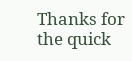Thanks for the quick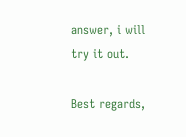answer, i will try it out.

Best regards,